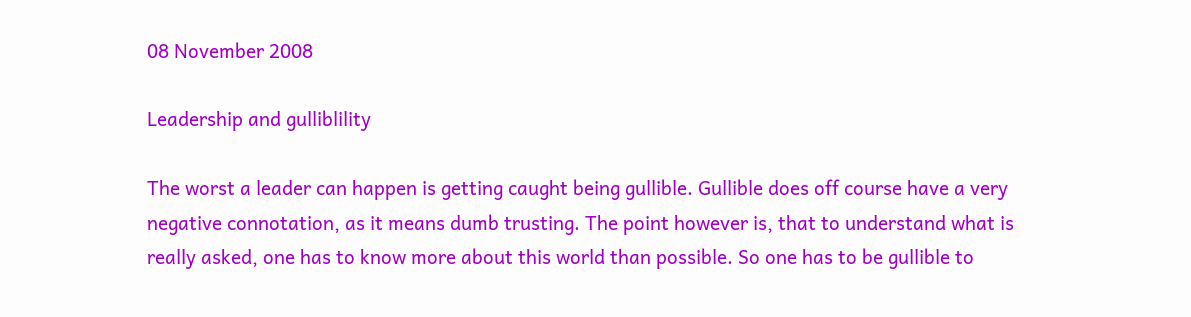08 November 2008

Leadership and gulliblility

The worst a leader can happen is getting caught being gullible. Gullible does off course have a very negative connotation, as it means dumb trusting. The point however is, that to understand what is really asked, one has to know more about this world than possible. So one has to be gullible to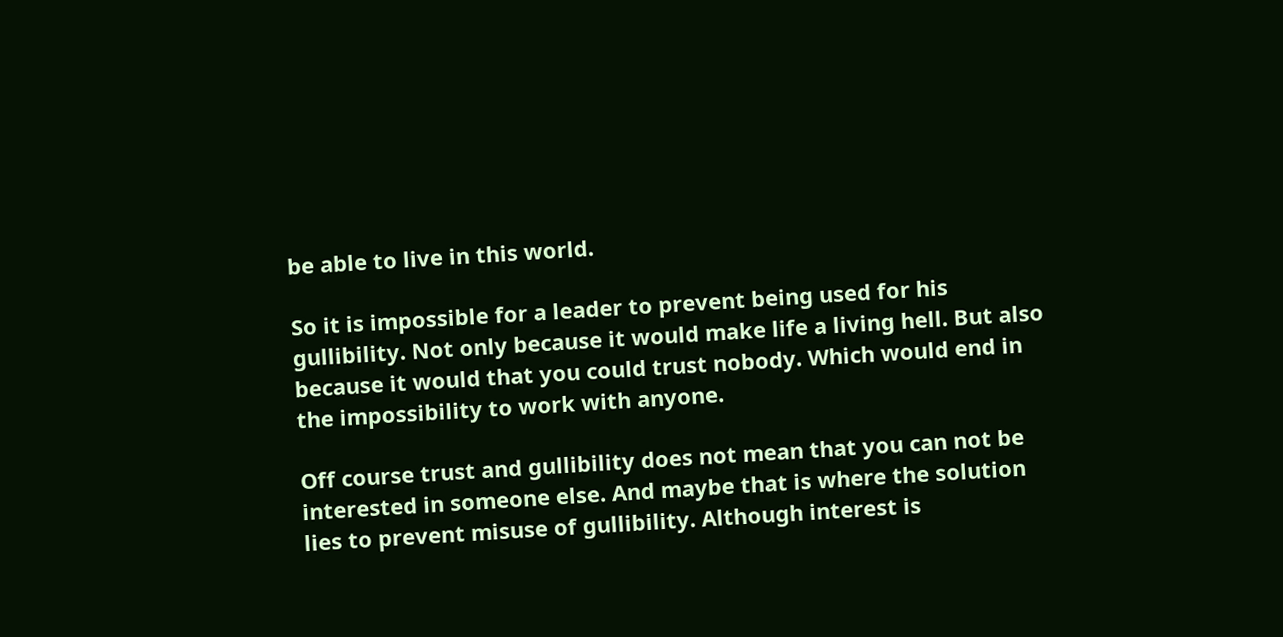be able to live in this world.

So it is impossible for a leader to prevent being used for his gullibility. Not only because it would make life a living hell. But also because it would that you could trust nobody. Which would end in the impossibility to work with anyone.

Off course trust and gullibility does not mean that you can not be interested in someone else. And maybe that is where the solution lies to prevent misuse of gullibility. Although interest is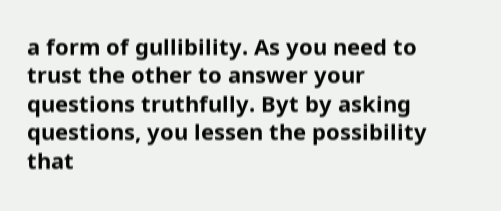a form of gullibility. As you need to trust the other to answer your questions truthfully. Byt by asking questions, you lessen the possibility that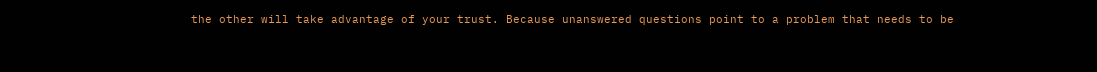the other will take advantage of your trust. Because unanswered questions point to a problem that needs to be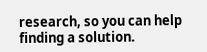research, so you can help finding a solution.